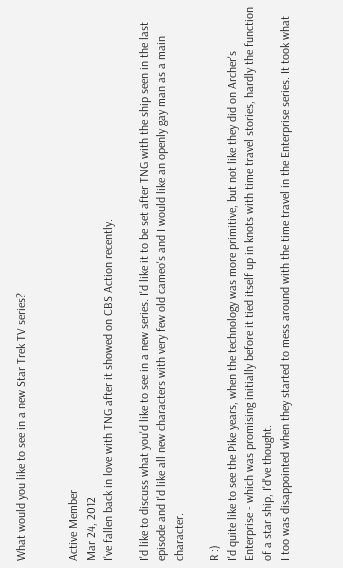What would you like to see in a new Star Trek TV series?


Active Member
Mar 24, 2012
I've fallen back in love with TNG after it showed on CBS Action recently.

I'd like to discuss what you'd like to see in a new series. I'd like it to be set after TNG with the ship seen in the last episode and I'd like all new characters with very few old cameo's and I would like an openly gay man as a main character.

R :)
I'd quite like to see the Pike years, when the technology was more primitive, but not like they did on Archer's Enterprise - which was promising initially before it tied itself up in knots with time travel stories, hardly the function of a star ship, I'd've thought.
I too was disappointed when they started to mess around with the time travel in the Enterprise series. It took what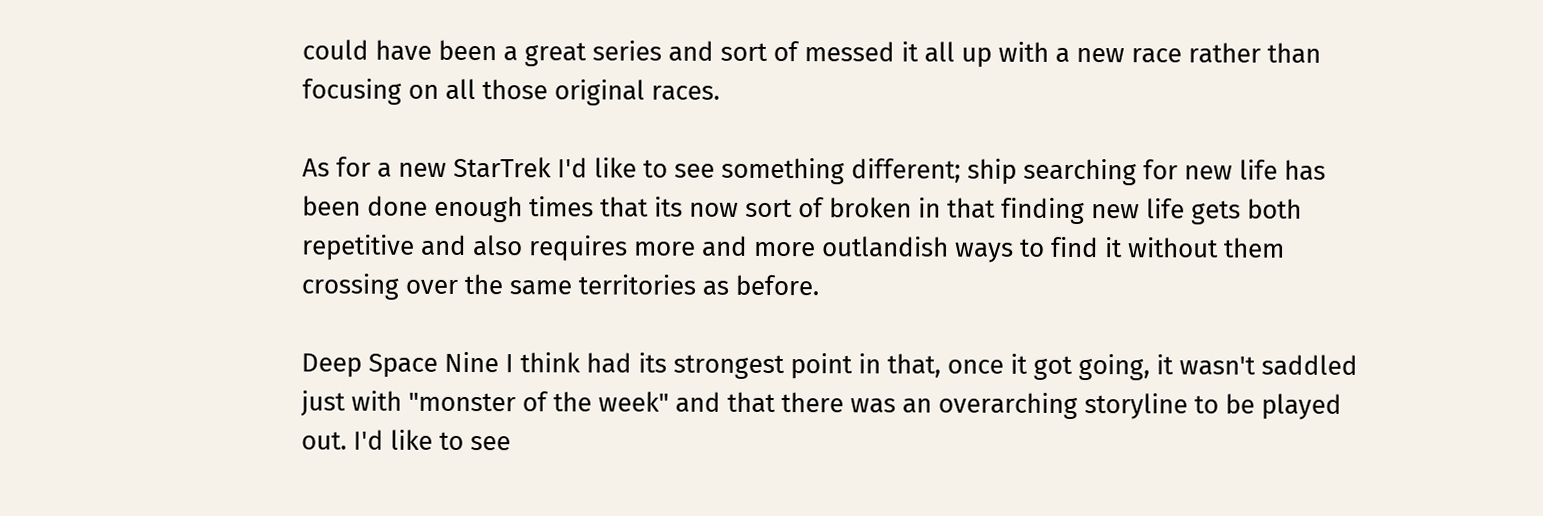could have been a great series and sort of messed it all up with a new race rather than focusing on all those original races.

As for a new StarTrek I'd like to see something different; ship searching for new life has been done enough times that its now sort of broken in that finding new life gets both repetitive and also requires more and more outlandish ways to find it without them crossing over the same territories as before.

Deep Space Nine I think had its strongest point in that, once it got going, it wasn't saddled just with "monster of the week" and that there was an overarching storyline to be played out. I'd like to see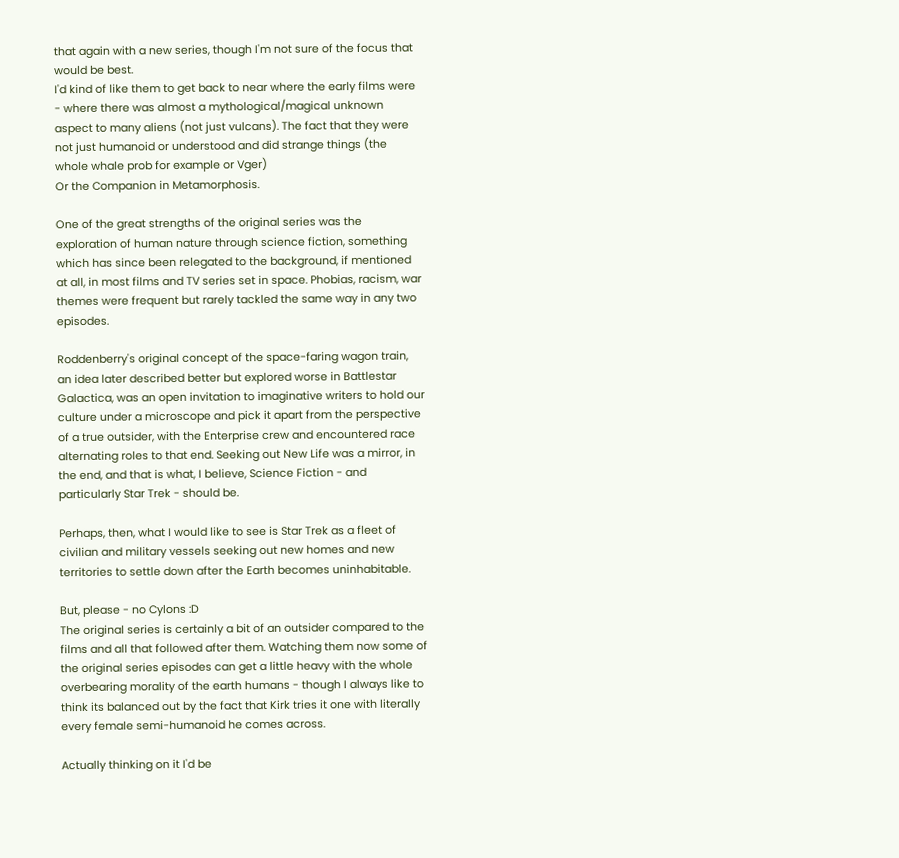that again with a new series, though I'm not sure of the focus that would be best.
I'd kind of like them to get back to near where the early films were - where there was almost a mythological/magical unknown aspect to many aliens (not just vulcans). The fact that they were not just humanoid or understood and did strange things (the whole whale prob for example or Vger)
Or the Companion in Metamorphosis.

One of the great strengths of the original series was the exploration of human nature through science fiction, something which has since been relegated to the background, if mentioned at all, in most films and TV series set in space. Phobias, racism, war themes were frequent but rarely tackled the same way in any two episodes.

Roddenberry's original concept of the space-faring wagon train, an idea later described better but explored worse in Battlestar Galactica, was an open invitation to imaginative writers to hold our culture under a microscope and pick it apart from the perspective of a true outsider, with the Enterprise crew and encountered race alternating roles to that end. Seeking out New Life was a mirror, in the end, and that is what, I believe, Science Fiction - and particularly Star Trek - should be.

Perhaps, then, what I would like to see is Star Trek as a fleet of civilian and military vessels seeking out new homes and new territories to settle down after the Earth becomes uninhabitable.

But, please - no Cylons :D
The original series is certainly a bit of an outsider compared to the films and all that followed after them. Watching them now some of the original series episodes can get a little heavy with the whole overbearing morality of the earth humans - though I always like to think its balanced out by the fact that Kirk tries it one with literally every female semi-humanoid he comes across.

Actually thinking on it I'd be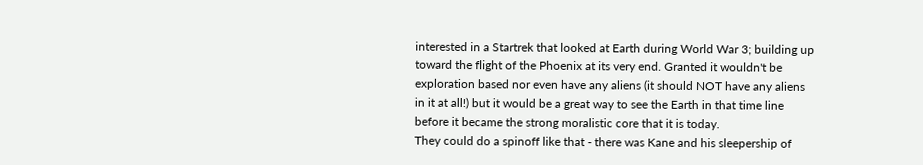interested in a Startrek that looked at Earth during World War 3; building up toward the flight of the Phoenix at its very end. Granted it wouldn't be exploration based nor even have any aliens (it should NOT have any aliens in it at all!) but it would be a great way to see the Earth in that time line before it became the strong moralistic core that it is today.
They could do a spinoff like that - there was Kane and his sleepership of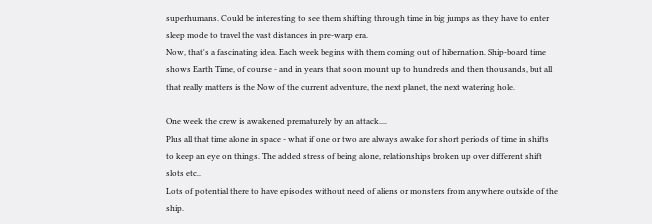superhumans. Could be interesting to see them shifting through time in big jumps as they have to enter sleep mode to travel the vast distances in pre-warp era.
Now, that's a fascinating idea. Each week begins with them coming out of hibernation. Ship-board time shows Earth Time, of course - and in years that soon mount up to hundreds and then thousands, but all that really matters is the Now of the current adventure, the next planet, the next watering hole.

One week the crew is awakened prematurely by an attack....
Plus all that time alone in space - what if one or two are always awake for short periods of time in shifts to keep an eye on things. The added stress of being alone, relationships broken up over different shift slots etc..
Lots of potential there to have episodes without need of aliens or monsters from anywhere outside of the ship.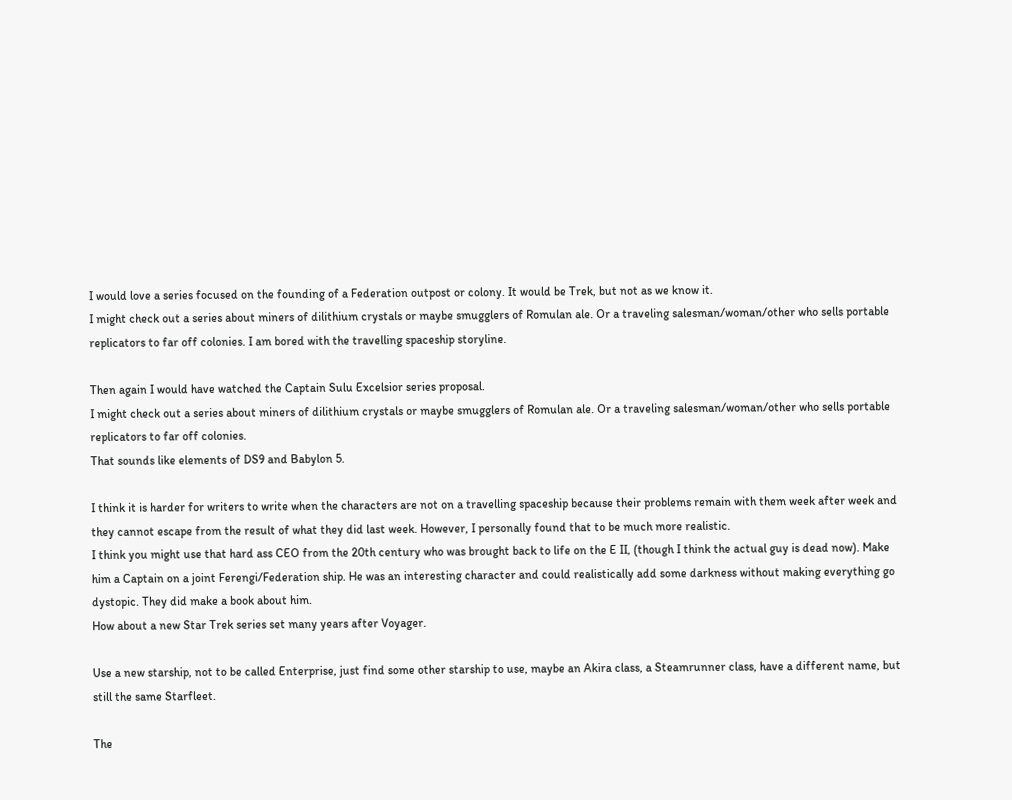I would love a series focused on the founding of a Federation outpost or colony. It would be Trek, but not as we know it.
I might check out a series about miners of dilithium crystals or maybe smugglers of Romulan ale. Or a traveling salesman/woman/other who sells portable replicators to far off colonies. I am bored with the travelling spaceship storyline.

Then again I would have watched the Captain Sulu Excelsior series proposal.
I might check out a series about miners of dilithium crystals or maybe smugglers of Romulan ale. Or a traveling salesman/woman/other who sells portable replicators to far off colonies.
That sounds like elements of DS9 and Babylon 5.

I think it is harder for writers to write when the characters are not on a travelling spaceship because their problems remain with them week after week and they cannot escape from the result of what they did last week. However, I personally found that to be much more realistic.
I think you might use that hard ass CEO from the 20th century who was brought back to life on the E II, (though I think the actual guy is dead now). Make him a Captain on a joint Ferengi/Federation ship. He was an interesting character and could realistically add some darkness without making everything go dystopic. They did make a book about him.
How about a new Star Trek series set many years after Voyager.

Use a new starship, not to be called Enterprise, just find some other starship to use, maybe an Akira class, a Steamrunner class, have a different name, but still the same Starfleet.

The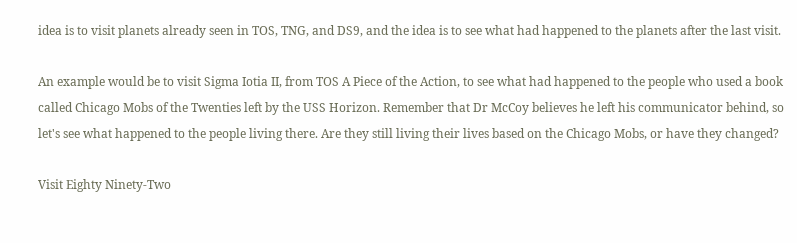idea is to visit planets already seen in TOS, TNG, and DS9, and the idea is to see what had happened to the planets after the last visit.

An example would be to visit Sigma Iotia II, from TOS A Piece of the Action, to see what had happened to the people who used a book called Chicago Mobs of the Twenties left by the USS Horizon. Remember that Dr McCoy believes he left his communicator behind, so let's see what happened to the people living there. Are they still living their lives based on the Chicago Mobs, or have they changed?

Visit Eighty Ninety-Two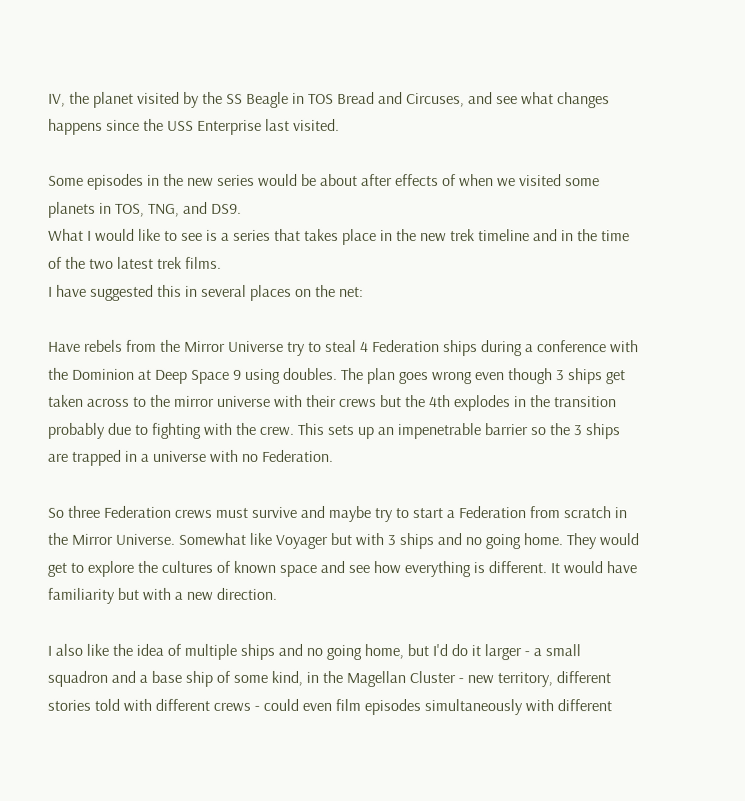IV, the planet visited by the SS Beagle in TOS Bread and Circuses, and see what changes happens since the USS Enterprise last visited.

Some episodes in the new series would be about after effects of when we visited some planets in TOS, TNG, and DS9.
What I would like to see is a series that takes place in the new trek timeline and in the time of the two latest trek films.
I have suggested this in several places on the net:

Have rebels from the Mirror Universe try to steal 4 Federation ships during a conference with the Dominion at Deep Space 9 using doubles. The plan goes wrong even though 3 ships get taken across to the mirror universe with their crews but the 4th explodes in the transition probably due to fighting with the crew. This sets up an impenetrable barrier so the 3 ships are trapped in a universe with no Federation.

So three Federation crews must survive and maybe try to start a Federation from scratch in the Mirror Universe. Somewhat like Voyager but with 3 ships and no going home. They would get to explore the cultures of known space and see how everything is different. It would have familiarity but with a new direction.

I also like the idea of multiple ships and no going home, but I'd do it larger - a small squadron and a base ship of some kind, in the Magellan Cluster - new territory, different stories told with different crews - could even film episodes simultaneously with different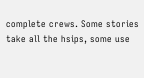complete crews. Some stories take all the hsips, some use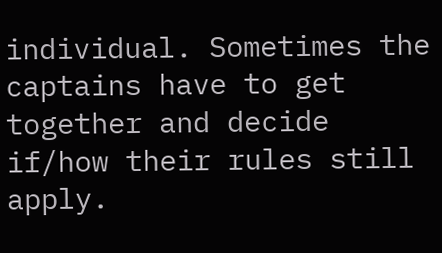individual. Sometimes the captains have to get together and decide if/how their rules still apply.